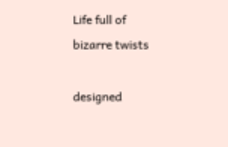Life full of
bizarre twists

designed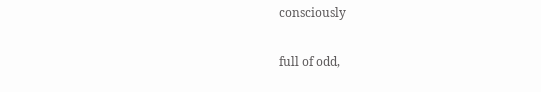consciously

full of odd,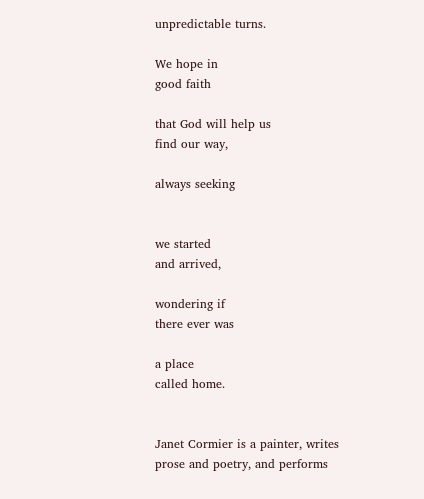unpredictable turns.

We hope in
good faith

that God will help us
find our way,

always seeking


we started
and arrived,

wondering if
there ever was

a place
called home.


Janet Cormier is a painter, writes prose and poetry, and performs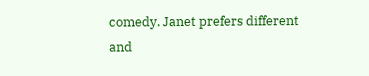comedy. Janet prefers different and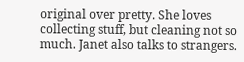original over pretty. She loves collecting stuff, but cleaning not so much. Janet also talks to strangers.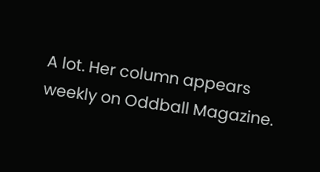A lot. Her column appears weekly on Oddball Magazine.